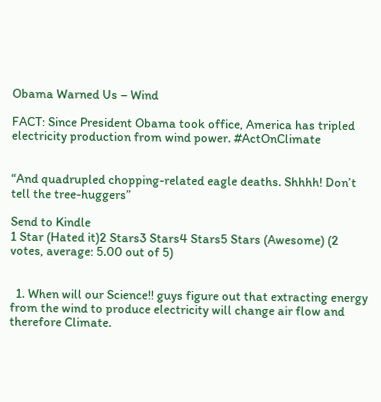Obama Warned Us – Wind

FACT: Since President Obama took office, America has tripled electricity production from wind power. #ActOnClimate


“And quadrupled chopping-related eagle deaths. Shhhh! Don’t tell the tree-huggers”

Send to Kindle
1 Star (Hated it)2 Stars3 Stars4 Stars5 Stars (Awesome) (2 votes, average: 5.00 out of 5)


  1. When will our Science!! guys figure out that extracting energy from the wind to produce electricity will change air flow and therefore Climate.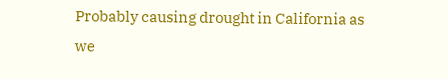Probably causing drought in California as we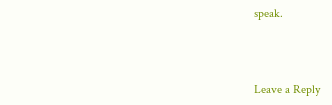speak.



Leave a Reply